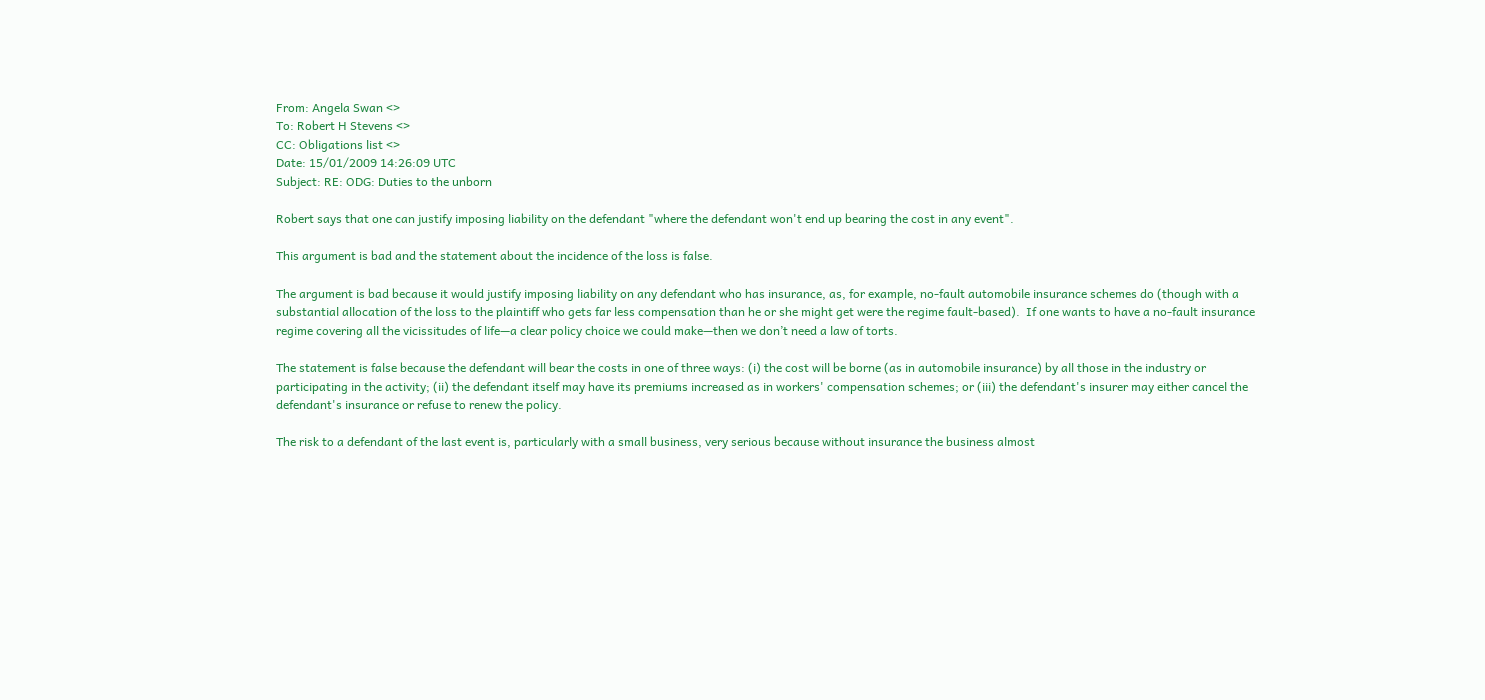From: Angela Swan <>
To: Robert H Stevens <>
CC: Obligations list <>
Date: 15/01/2009 14:26:09 UTC
Subject: RE: ODG: Duties to the unborn

Robert says that one can justify imposing liability on the defendant "where the defendant won't end up bearing the cost in any event".

This argument is bad and the statement about the incidence of the loss is false.

The argument is bad because it would justify imposing liability on any defendant who has insurance, as, for example, no-fault automobile insurance schemes do (though with a substantial allocation of the loss to the plaintiff who gets far less compensation than he or she might get were the regime fault-based).  If one wants to have a no-fault insurance regime covering all the vicissitudes of life—a clear policy choice we could make—then we don’t need a law of torts.

The statement is false because the defendant will bear the costs in one of three ways: (i) the cost will be borne (as in automobile insurance) by all those in the industry or participating in the activity; (ii) the defendant itself may have its premiums increased as in workers' compensation schemes; or (iii) the defendant's insurer may either cancel the defendant's insurance or refuse to renew the policy.

The risk to a defendant of the last event is, particularly with a small business, very serious because without insurance the business almost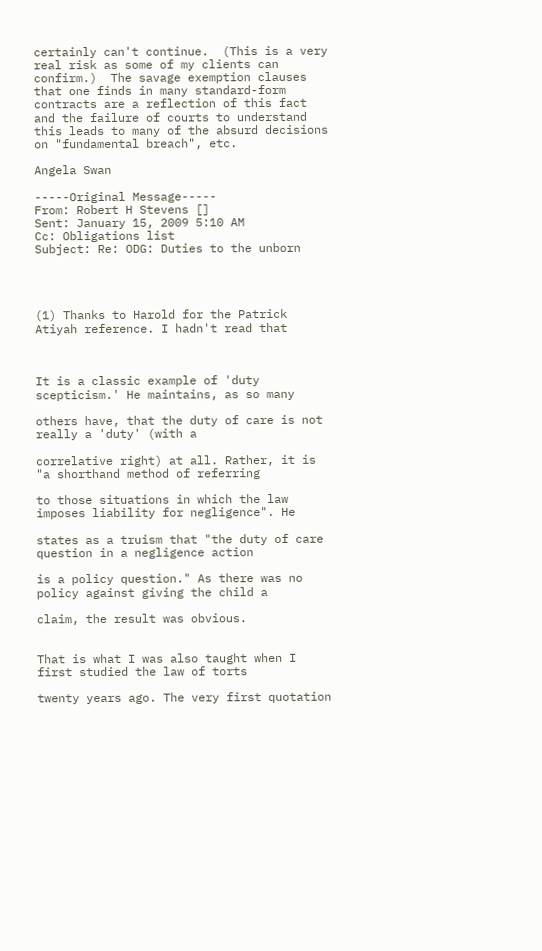certainly can't continue.  (This is a very real risk as some of my clients can confirm.)  The savage exemption clauses that one finds in many standard-form contracts are a reflection of this fact and the failure of courts to understand this leads to many of the absurd decisions on "fundamental breach", etc.

Angela Swan

-----Original Message-----
From: Robert H Stevens []
Sent: January 15, 2009 5:10 AM
Cc: Obligations list
Subject: Re: ODG: Duties to the unborn




(1) Thanks to Harold for the Patrick Atiyah reference. I hadn't read that



It is a classic example of 'duty scepticism.' He maintains, as so many

others have, that the duty of care is not really a 'duty' (with a

correlative right) at all. Rather, it is "a shorthand method of referring

to those situations in which the law imposes liability for negligence". He

states as a truism that "the duty of care question in a negligence action

is a policy question." As there was no policy against giving the child a

claim, the result was obvious.


That is what I was also taught when I first studied the law of torts

twenty years ago. The very first quotation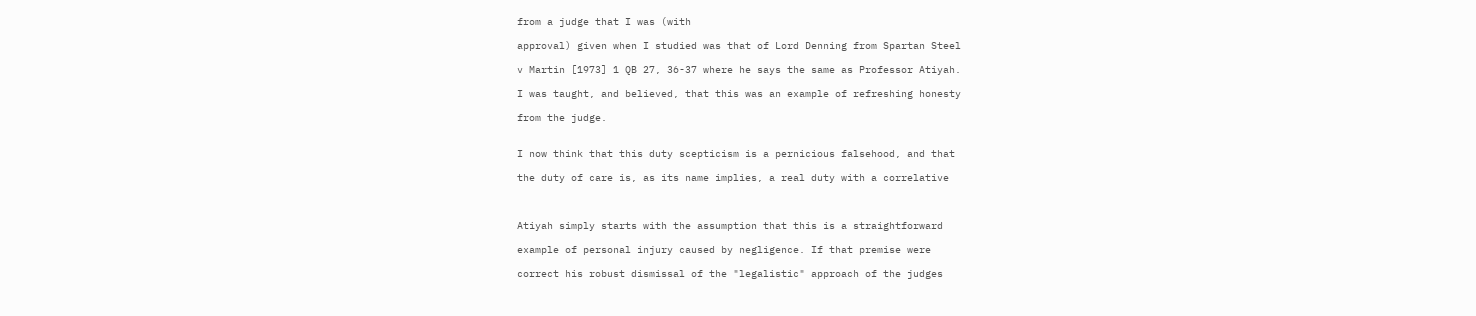from a judge that I was (with

approval) given when I studied was that of Lord Denning from Spartan Steel

v Martin [1973] 1 QB 27, 36-37 where he says the same as Professor Atiyah.

I was taught, and believed, that this was an example of refreshing honesty

from the judge.


I now think that this duty scepticism is a pernicious falsehood, and that

the duty of care is, as its name implies, a real duty with a correlative



Atiyah simply starts with the assumption that this is a straightforward

example of personal injury caused by negligence. If that premise were

correct his robust dismissal of the "legalistic" approach of the judges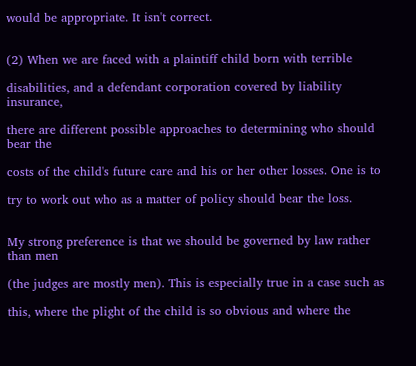would be appropriate. It isn't correct.


(2) When we are faced with a plaintiff child born with terrible

disabilities, and a defendant corporation covered by liability insurance,

there are different possible approaches to determining who should bear the

costs of the child's future care and his or her other losses. One is to

try to work out who as a matter of policy should bear the loss.


My strong preference is that we should be governed by law rather than men

(the judges are mostly men). This is especially true in a case such as

this, where the plight of the child is so obvious and where the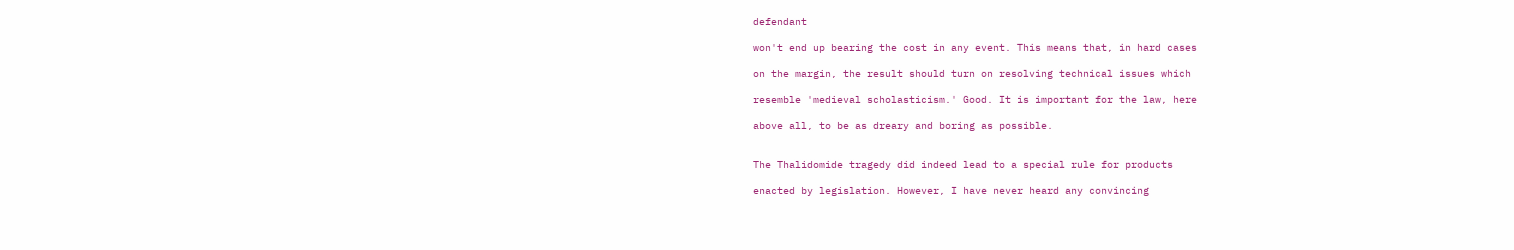defendant

won't end up bearing the cost in any event. This means that, in hard cases

on the margin, the result should turn on resolving technical issues which

resemble 'medieval scholasticism.' Good. It is important for the law, here

above all, to be as dreary and boring as possible.


The Thalidomide tragedy did indeed lead to a special rule for products

enacted by legislation. However, I have never heard any convincing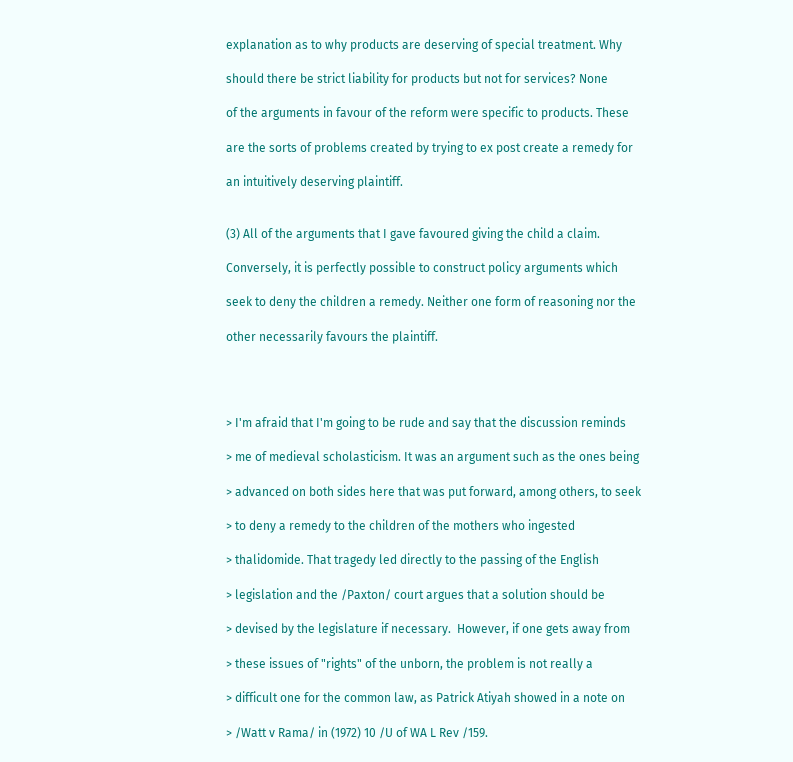explanation as to why products are deserving of special treatment. Why

should there be strict liability for products but not for services? None

of the arguments in favour of the reform were specific to products. These

are the sorts of problems created by trying to ex post create a remedy for

an intuitively deserving plaintiff.


(3) All of the arguments that I gave favoured giving the child a claim.

Conversely, it is perfectly possible to construct policy arguments which

seek to deny the children a remedy. Neither one form of reasoning nor the

other necessarily favours the plaintiff.




> I'm afraid that I'm going to be rude and say that the discussion reminds

> me of medieval scholasticism. It was an argument such as the ones being

> advanced on both sides here that was put forward, among others, to seek

> to deny a remedy to the children of the mothers who ingested

> thalidomide. That tragedy led directly to the passing of the English

> legislation and the /Paxton/ court argues that a solution should be

> devised by the legislature if necessary.  However, if one gets away from

> these issues of "rights" of the unborn, the problem is not really a

> difficult one for the common law, as Patrick Atiyah showed in a note on

> /Watt v Rama/ in (1972) 10 /U of WA L Rev /159.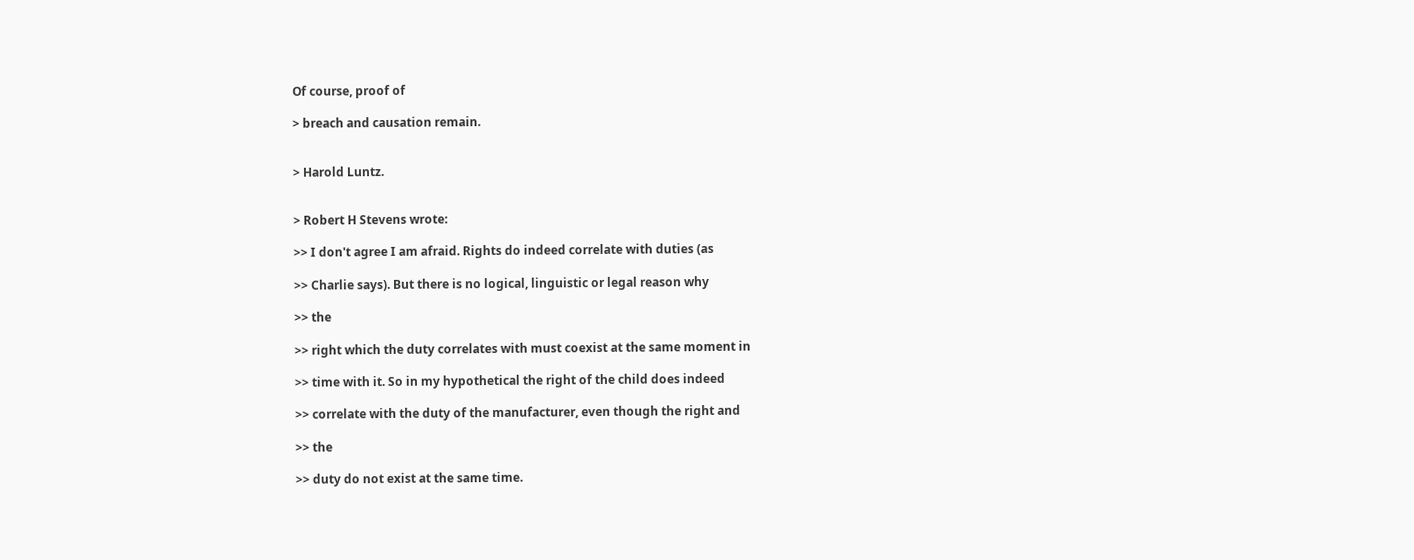Of course, proof of

> breach and causation remain.


> Harold Luntz.


> Robert H Stevens wrote:

>> I don't agree I am afraid. Rights do indeed correlate with duties (as

>> Charlie says). But there is no logical, linguistic or legal reason why

>> the

>> right which the duty correlates with must coexist at the same moment in

>> time with it. So in my hypothetical the right of the child does indeed

>> correlate with the duty of the manufacturer, even though the right and

>> the

>> duty do not exist at the same time.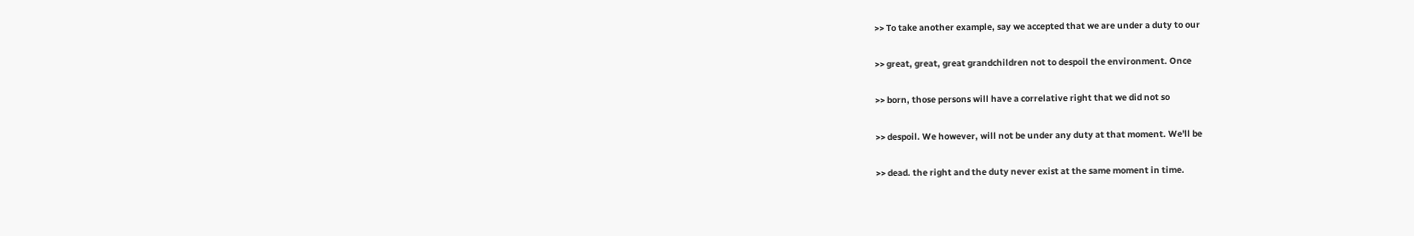>> To take another example, say we accepted that we are under a duty to our

>> great, great, great grandchildren not to despoil the environment. Once

>> born, those persons will have a correlative right that we did not so

>> despoil. We however, will not be under any duty at that moment. We'll be

>> dead. the right and the duty never exist at the same moment in time.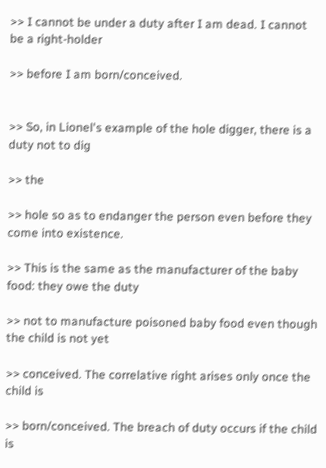>> I cannot be under a duty after I am dead. I cannot be a right-holder

>> before I am born/conceived.


>> So, in Lionel's example of the hole digger, there is a duty not to dig

>> the

>> hole so as to endanger the person even before they come into existence.

>> This is the same as the manufacturer of the baby food: they owe the duty

>> not to manufacture poisoned baby food even though the child is not yet

>> conceived. The correlative right arises only once the child is

>> born/conceived. The breach of duty occurs if the child is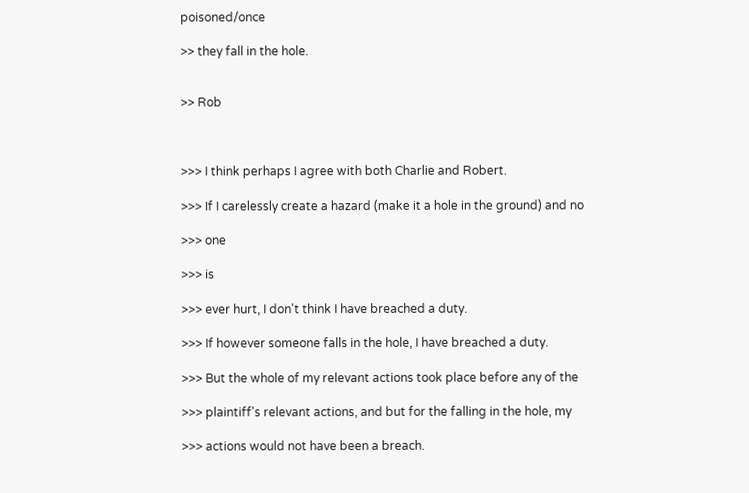poisoned/once

>> they fall in the hole.


>> Rob



>>> I think perhaps I agree with both Charlie and Robert.

>>> If I carelessly create a hazard (make it a hole in the ground) and no

>>> one

>>> is

>>> ever hurt, I don't think I have breached a duty.

>>> If however someone falls in the hole, I have breached a duty.

>>> But the whole of my relevant actions took place before any of the

>>> plaintiff's relevant actions, and but for the falling in the hole, my

>>> actions would not have been a breach.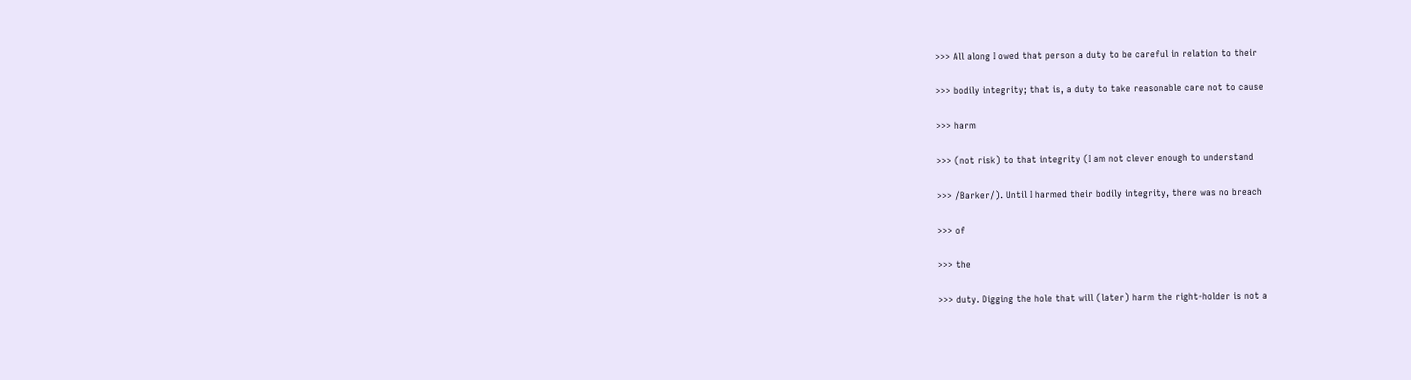>>> All along I owed that person a duty to be careful in relation to their

>>> bodily integrity; that is, a duty to take reasonable care not to cause

>>> harm

>>> (not risk) to that integrity (I am not clever enough to understand

>>> /Barker/). Until I harmed their bodily integrity, there was no breach

>>> of

>>> the

>>> duty. Digging the hole that will (later) harm the right-holder is not a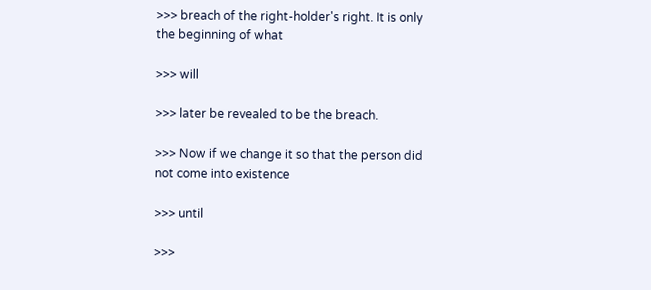>>> breach of the right-holder's right. It is only the beginning of what

>>> will

>>> later be revealed to be the breach.

>>> Now if we change it so that the person did not come into existence

>>> until

>>>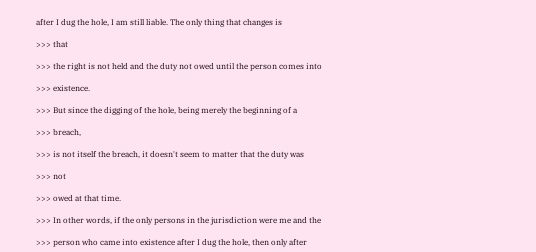after I dug the hole, I am still liable. The only thing that changes is

>>> that

>>> the right is not held and the duty not owed until the person comes into

>>> existence.

>>> But since the digging of the hole, being merely the beginning of a

>>> breach,

>>> is not itself the breach, it doesn't seem to matter that the duty was

>>> not

>>> owed at that time.

>>> In other words, if the only persons in the jurisdiction were me and the

>>> person who came into existence after I dug the hole, then only after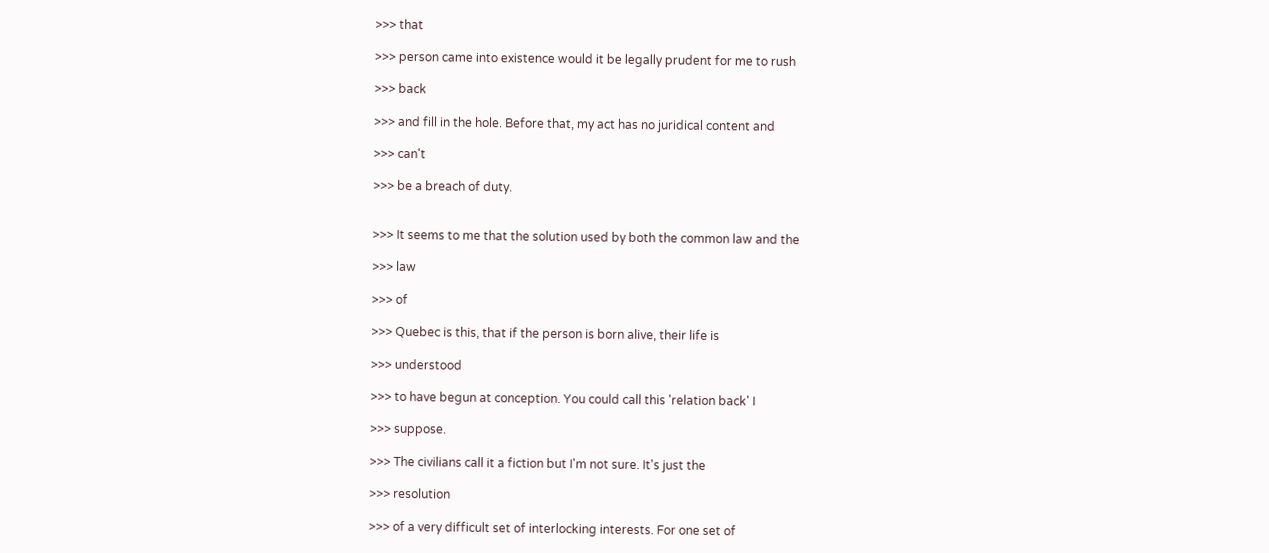>>> that

>>> person came into existence would it be legally prudent for me to rush

>>> back

>>> and fill in the hole. Before that, my act has no juridical content and

>>> can't

>>> be a breach of duty.


>>> It seems to me that the solution used by both the common law and the

>>> law

>>> of

>>> Quebec is this, that if the person is born alive, their life is

>>> understood

>>> to have begun at conception. You could call this 'relation back' I

>>> suppose.

>>> The civilians call it a fiction but I'm not sure. It's just the

>>> resolution

>>> of a very difficult set of interlocking interests. For one set of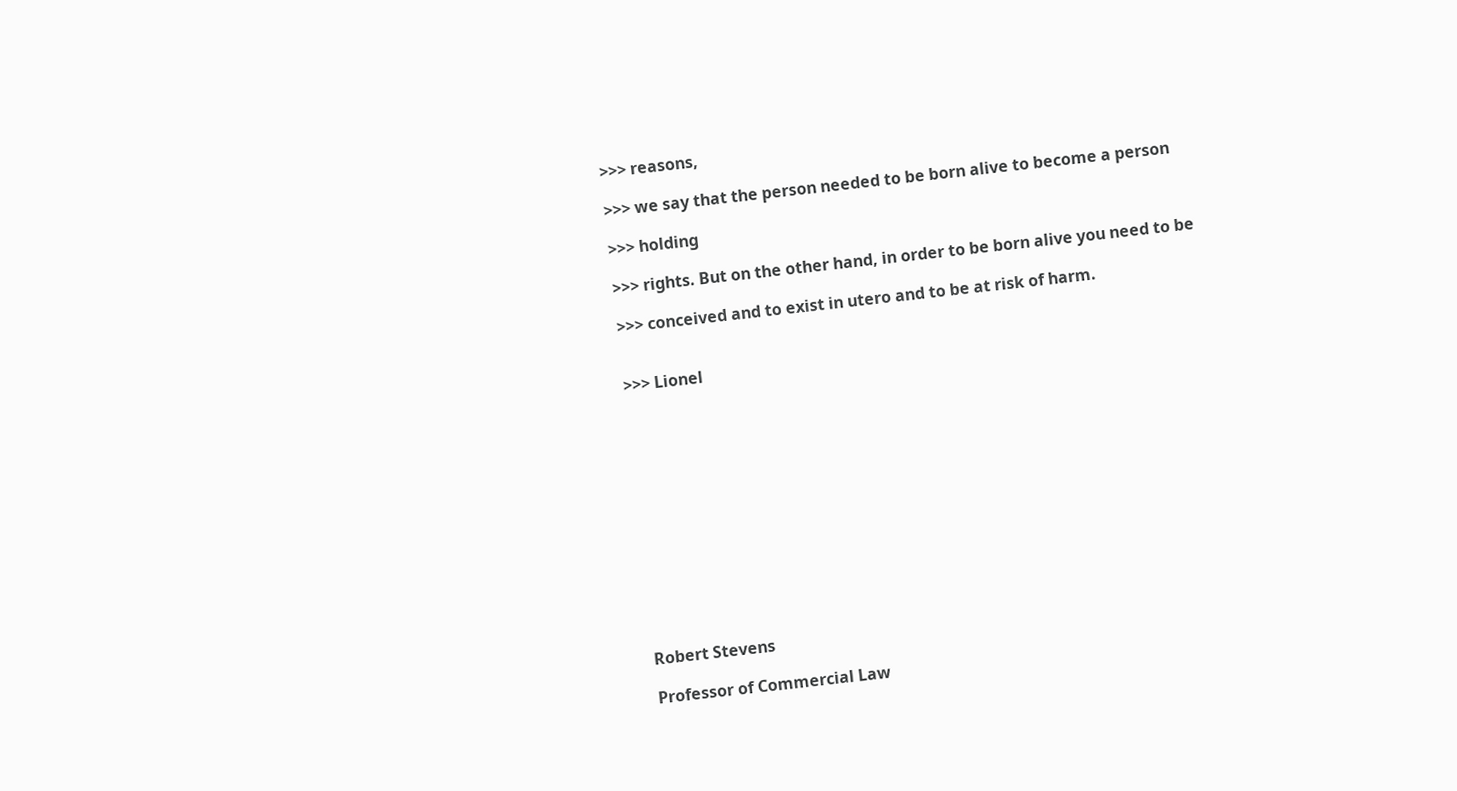>>> reasons,

>>> we say that the person needed to be born alive to become a person

>>> holding

>>> rights. But on the other hand, in order to be born alive you need to be

>>> conceived and to exist in utero and to be at risk of harm.


>>> Lionel













Robert Stevens

Professor of Commercial Law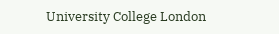University College London